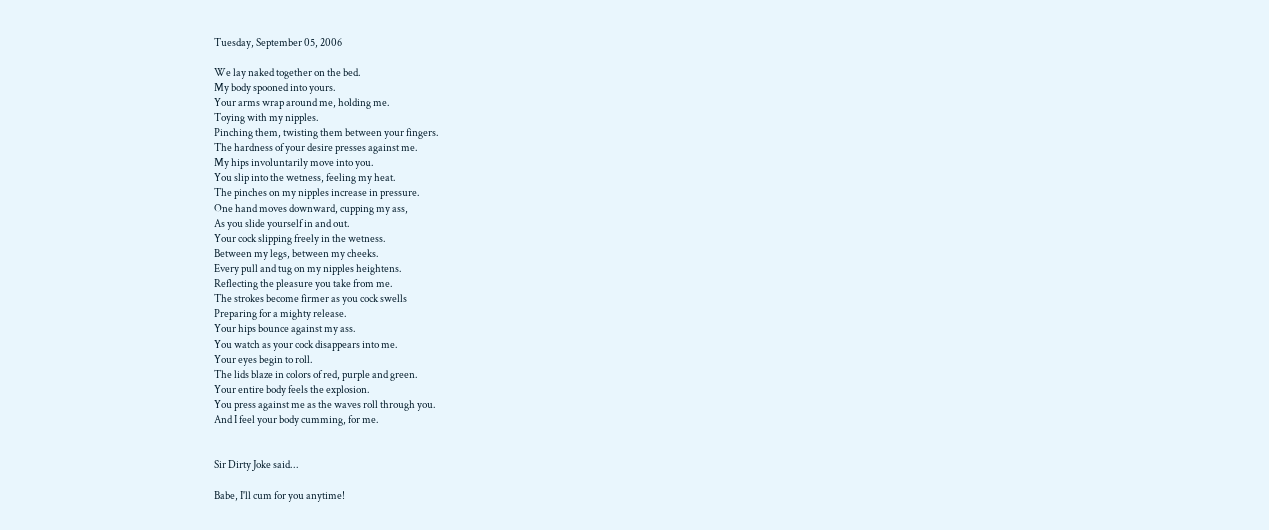Tuesday, September 05, 2006

We lay naked together on the bed.
My body spooned into yours.
Your arms wrap around me, holding me.
Toying with my nipples.
Pinching them, twisting them between your fingers.
The hardness of your desire presses against me.
My hips involuntarily move into you.
You slip into the wetness, feeling my heat.
The pinches on my nipples increase in pressure.
One hand moves downward, cupping my ass,
As you slide yourself in and out.
Your cock slipping freely in the wetness.
Between my legs, between my cheeks.
Every pull and tug on my nipples heightens.
Reflecting the pleasure you take from me.
The strokes become firmer as you cock swells
Preparing for a mighty release.
Your hips bounce against my ass.
You watch as your cock disappears into me.
Your eyes begin to roll.
The lids blaze in colors of red, purple and green.
Your entire body feels the explosion.
You press against me as the waves roll through you.
And I feel your body cumming, for me.


Sir Dirty Joke said...

Babe, I'll cum for you anytime!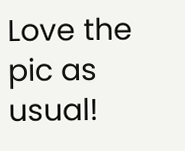Love the pic as usual!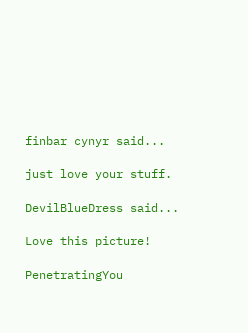finbar cynyr said...

just love your stuff.

DevilBlueDress said...

Love this picture!

PenetratingYou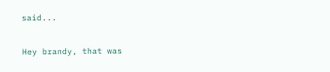said...

Hey brandy, that was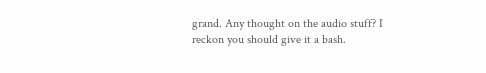grand. Any thought on the audio stuff? I reckon you should give it a bash.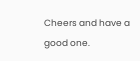Cheers and have a good one.